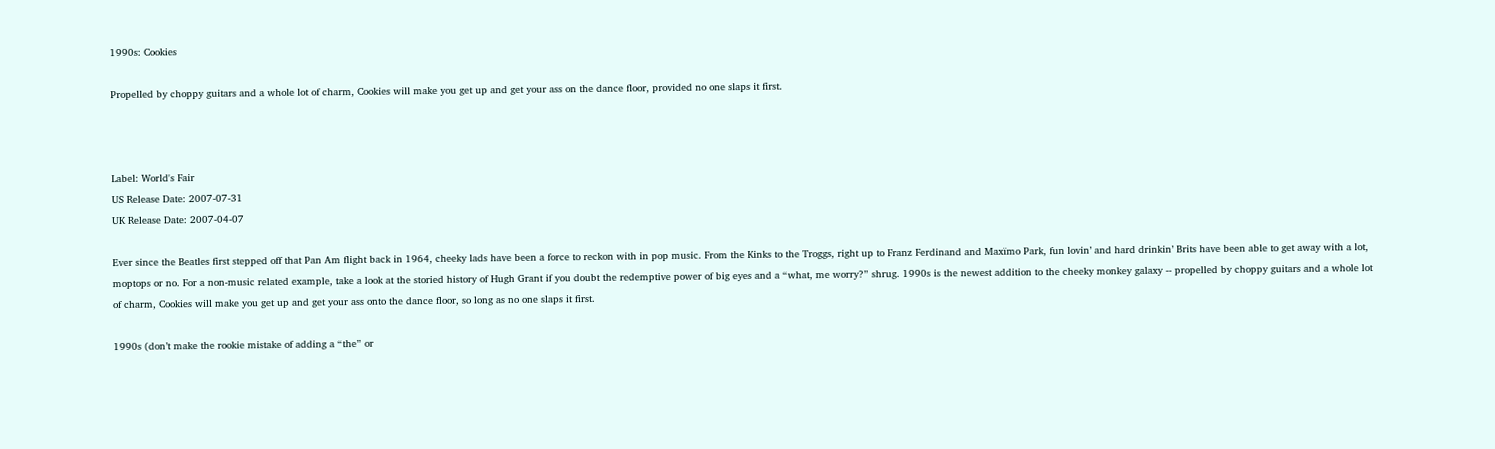1990s: Cookies

Propelled by choppy guitars and a whole lot of charm, Cookies will make you get up and get your ass on the dance floor, provided no one slaps it first.



Label: World's Fair
US Release Date: 2007-07-31
UK Release Date: 2007-04-07

Ever since the Beatles first stepped off that Pan Am flight back in 1964, cheeky lads have been a force to reckon with in pop music. From the Kinks to the Troggs, right up to Franz Ferdinand and Maxïmo Park, fun lovin’ and hard drinkin’ Brits have been able to get away with a lot, moptops or no. For a non-music related example, take a look at the storied history of Hugh Grant if you doubt the redemptive power of big eyes and a “what, me worry?” shrug. 1990s is the newest addition to the cheeky monkey galaxy -- propelled by choppy guitars and a whole lot of charm, Cookies will make you get up and get your ass onto the dance floor, so long as no one slaps it first.

1990s (don’t make the rookie mistake of adding a “the” or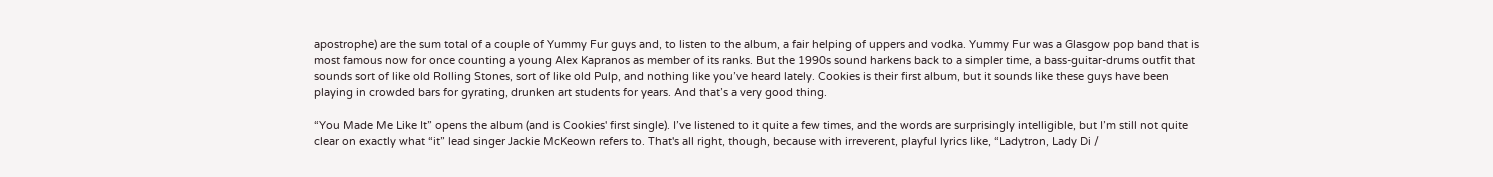apostrophe) are the sum total of a couple of Yummy Fur guys and, to listen to the album, a fair helping of uppers and vodka. Yummy Fur was a Glasgow pop band that is most famous now for once counting a young Alex Kapranos as member of its ranks. But the 1990s sound harkens back to a simpler time, a bass-guitar-drums outfit that sounds sort of like old Rolling Stones, sort of like old Pulp, and nothing like you’ve heard lately. Cookies is their first album, but it sounds like these guys have been playing in crowded bars for gyrating, drunken art students for years. And that’s a very good thing.

“You Made Me Like It” opens the album (and is Cookies' first single). I’ve listened to it quite a few times, and the words are surprisingly intelligible, but I’m still not quite clear on exactly what “it” lead singer Jackie McKeown refers to. That's all right, though, because with irreverent, playful lyrics like, “Ladytron, Lady Di /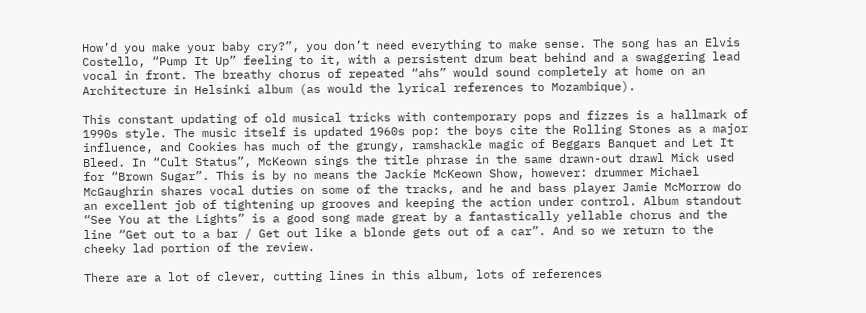How’d you make your baby cry?”, you don’t need everything to make sense. The song has an Elvis Costello, “Pump It Up” feeling to it, with a persistent drum beat behind and a swaggering lead vocal in front. The breathy chorus of repeated “ahs” would sound completely at home on an Architecture in Helsinki album (as would the lyrical references to Mozambique).

This constant updating of old musical tricks with contemporary pops and fizzes is a hallmark of 1990s style. The music itself is updated 1960s pop: the boys cite the Rolling Stones as a major influence, and Cookies has much of the grungy, ramshackle magic of Beggars Banquet and Let It Bleed. In “Cult Status”, McKeown sings the title phrase in the same drawn-out drawl Mick used for “Brown Sugar”. This is by no means the Jackie McKeown Show, however: drummer Michael McGaughrin shares vocal duties on some of the tracks, and he and bass player Jamie McMorrow do an excellent job of tightening up grooves and keeping the action under control. Album standout “See You at the Lights” is a good song made great by a fantastically yellable chorus and the line “Get out to a bar / Get out like a blonde gets out of a car”. And so we return to the cheeky lad portion of the review.

There are a lot of clever, cutting lines in this album, lots of references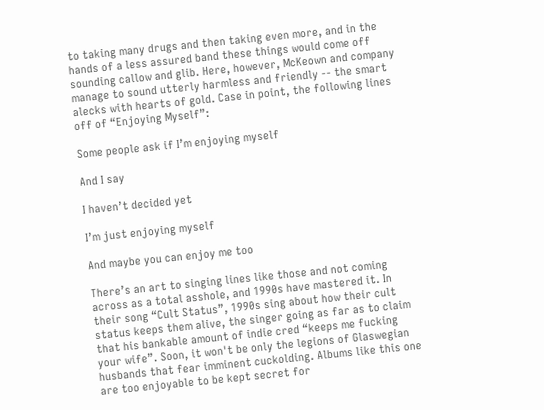to taking many drugs and then taking even more, and in the hands of a less assured band these things would come off sounding callow and glib. Here, however, McKeown and company manage to sound utterly harmless and friendly -- the smart alecks with hearts of gold. Case in point, the following lines off of “Enjoying Myself”:

Some people ask if I’m enjoying myself

And I say

I haven’t decided yet

I’m just enjoying myself

And maybe you can enjoy me too

There’s an art to singing lines like those and not coming across as a total asshole, and 1990s have mastered it. In their song “Cult Status”, 1990s sing about how their cult status keeps them alive, the singer going as far as to claim that his bankable amount of indie cred “keeps me fucking your wife”. Soon, it won't be only the legions of Glaswegian husbands that fear imminent cuckolding. Albums like this one are too enjoyable to be kept secret for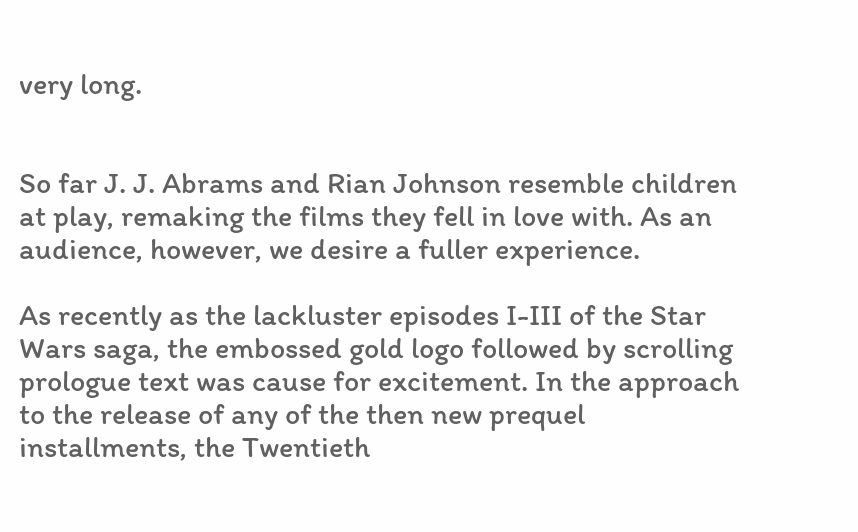very long.


So far J. J. Abrams and Rian Johnson resemble children at play, remaking the films they fell in love with. As an audience, however, we desire a fuller experience.

As recently as the lackluster episodes I-III of the Star Wars saga, the embossed gold logo followed by scrolling prologue text was cause for excitement. In the approach to the release of any of the then new prequel installments, the Twentieth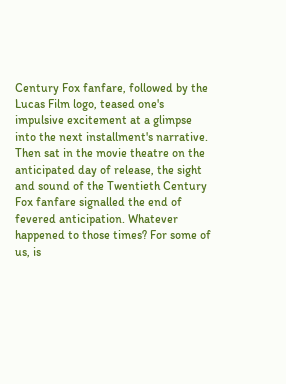Century Fox fanfare, followed by the Lucas Film logo, teased one's impulsive excitement at a glimpse into the next installment's narrative. Then sat in the movie theatre on the anticipated day of release, the sight and sound of the Twentieth Century Fox fanfare signalled the end of fevered anticipation. Whatever happened to those times? For some of us, is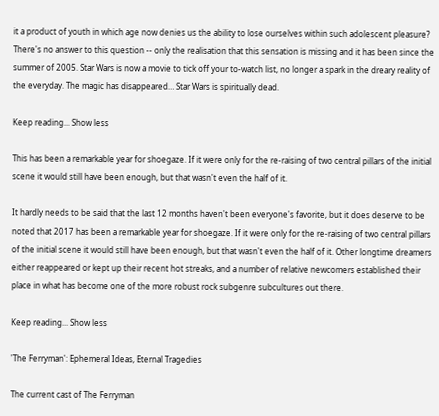it a product of youth in which age now denies us the ability to lose ourselves within such adolescent pleasure? There's no answer to this question -- only the realisation that this sensation is missing and it has been since the summer of 2005. Star Wars is now a movie to tick off your to-watch list, no longer a spark in the dreary reality of the everyday. The magic has disappeared… Star Wars is spiritually dead.

Keep reading... Show less

This has been a remarkable year for shoegaze. If it were only for the re-raising of two central pillars of the initial scene it would still have been enough, but that wasn't even the half of it.

It hardly needs to be said that the last 12 months haven't been everyone's favorite, but it does deserve to be noted that 2017 has been a remarkable year for shoegaze. If it were only for the re-raising of two central pillars of the initial scene it would still have been enough, but that wasn't even the half of it. Other longtime dreamers either reappeared or kept up their recent hot streaks, and a number of relative newcomers established their place in what has become one of the more robust rock subgenre subcultures out there.

Keep reading... Show less

'The Ferryman': Ephemeral Ideas, Eternal Tragedies

The current cast of The Ferryman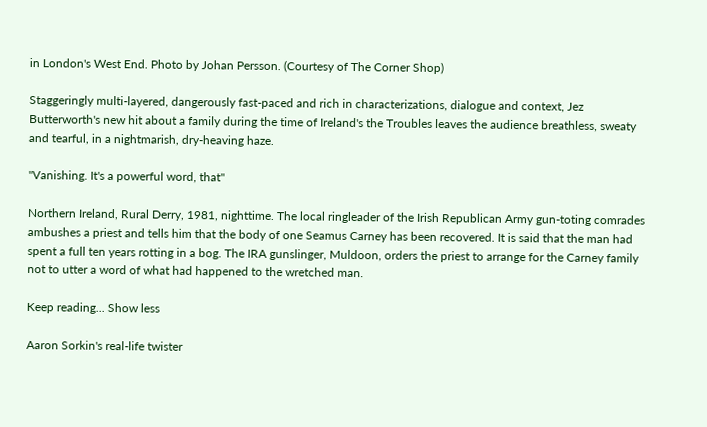in London's West End. Photo by Johan Persson. (Courtesy of The Corner Shop)

Staggeringly multi-layered, dangerously fast-paced and rich in characterizations, dialogue and context, Jez Butterworth's new hit about a family during the time of Ireland's the Troubles leaves the audience breathless, sweaty and tearful, in a nightmarish, dry-heaving haze.

"Vanishing. It's a powerful word, that"

Northern Ireland, Rural Derry, 1981, nighttime. The local ringleader of the Irish Republican Army gun-toting comrades ambushes a priest and tells him that the body of one Seamus Carney has been recovered. It is said that the man had spent a full ten years rotting in a bog. The IRA gunslinger, Muldoon, orders the priest to arrange for the Carney family not to utter a word of what had happened to the wretched man.

Keep reading... Show less

Aaron Sorkin's real-life twister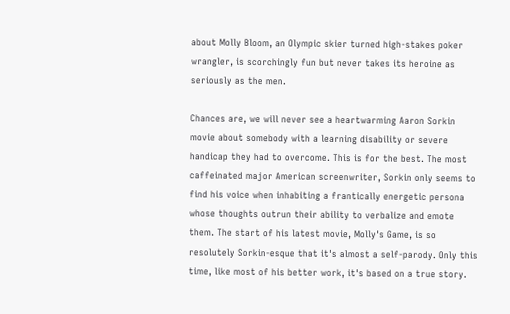about Molly Bloom, an Olympic skier turned high-stakes poker wrangler, is scorchingly fun but never takes its heroine as seriously as the men.

Chances are, we will never see a heartwarming Aaron Sorkin movie about somebody with a learning disability or severe handicap they had to overcome. This is for the best. The most caffeinated major American screenwriter, Sorkin only seems to find his voice when inhabiting a frantically energetic persona whose thoughts outrun their ability to verbalize and emote them. The start of his latest movie, Molly's Game, is so resolutely Sorkin-esque that it's almost a self-parody. Only this time, like most of his better work, it's based on a true story.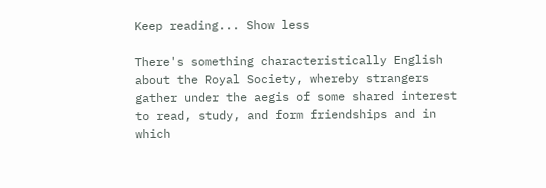Keep reading... Show less

There's something characteristically English about the Royal Society, whereby strangers gather under the aegis of some shared interest to read, study, and form friendships and in which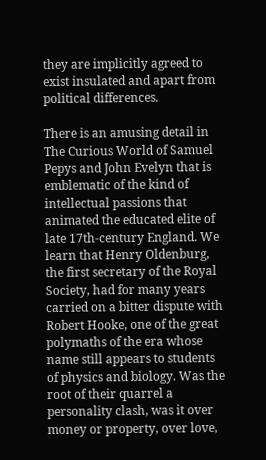they are implicitly agreed to exist insulated and apart from political differences.

There is an amusing detail in The Curious World of Samuel Pepys and John Evelyn that is emblematic of the kind of intellectual passions that animated the educated elite of late 17th-century England. We learn that Henry Oldenburg, the first secretary of the Royal Society, had for many years carried on a bitter dispute with Robert Hooke, one of the great polymaths of the era whose name still appears to students of physics and biology. Was the root of their quarrel a personality clash, was it over money or property, over love,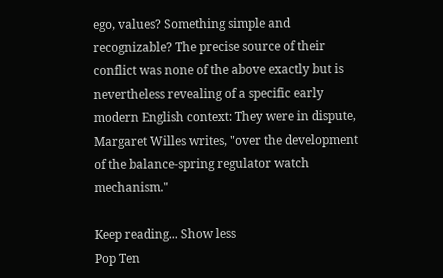ego, values? Something simple and recognizable? The precise source of their conflict was none of the above exactly but is nevertheless revealing of a specific early modern English context: They were in dispute, Margaret Willes writes, "over the development of the balance-spring regulator watch mechanism."

Keep reading... Show less
Pop Ten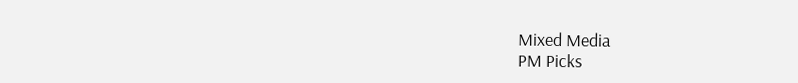Mixed Media
PM Picks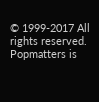© 1999-2017 All rights reserved.
Popmatters is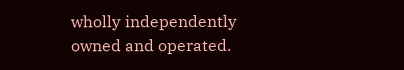wholly independently owned and operated.